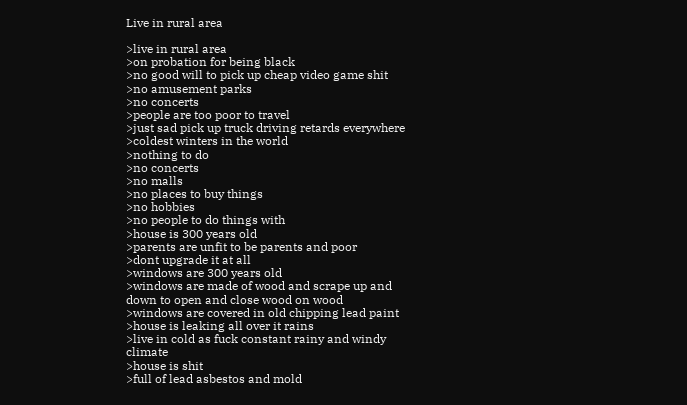Live in rural area

>live in rural area
>on probation for being black
>no good will to pick up cheap video game shit
>no amusement parks
>no concerts
>people are too poor to travel
>just sad pick up truck driving retards everywhere
>coldest winters in the world
>nothing to do
>no concerts
>no malls
>no places to buy things
>no hobbies
>no people to do things with
>house is 300 years old
>parents are unfit to be parents and poor
>dont upgrade it at all
>windows are 300 years old
>windows are made of wood and scrape up and down to open and close wood on wood
>windows are covered in old chipping lead paint
>house is leaking all over it rains
>live in cold as fuck constant rainy and windy climate
>house is shit
>full of lead asbestos and mold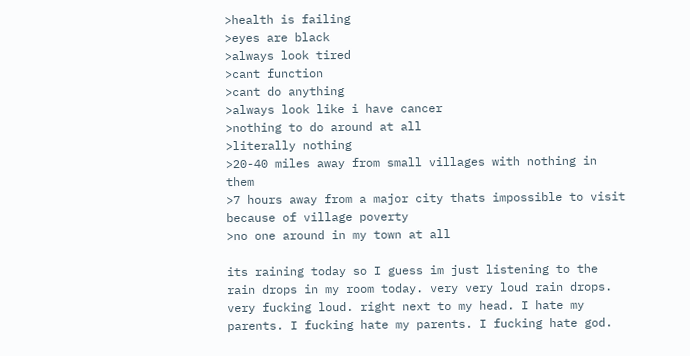>health is failing
>eyes are black
>always look tired
>cant function
>cant do anything
>always look like i have cancer
>nothing to do around at all
>literally nothing
>20-40 miles away from small villages with nothing in them
>7 hours away from a major city thats impossible to visit because of village poverty
>no one around in my town at all

its raining today so I guess im just listening to the rain drops in my room today. very very loud rain drops. very fucking loud. right next to my head. I hate my parents. I fucking hate my parents. I fucking hate god.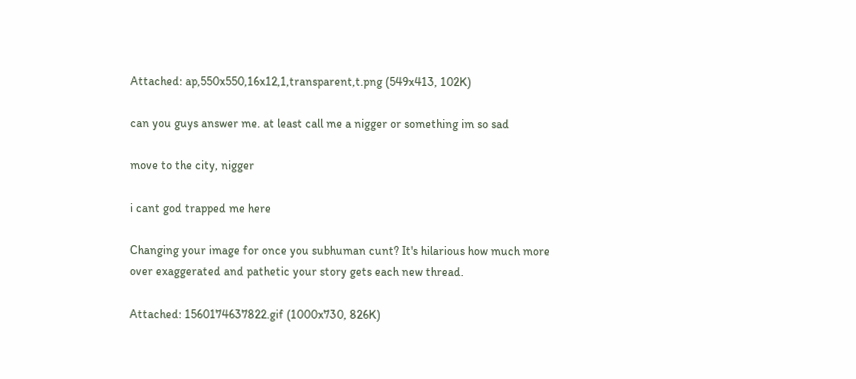Attached: ap,550x550,16x12,1,transparent,t.png (549x413, 102K)

can you guys answer me. at least call me a nigger or something im so sad

move to the city, nigger

i cant god trapped me here

Changing your image for once you subhuman cunt? It's hilarious how much more over exaggerated and pathetic your story gets each new thread.

Attached: 1560174637822.gif (1000x730, 826K)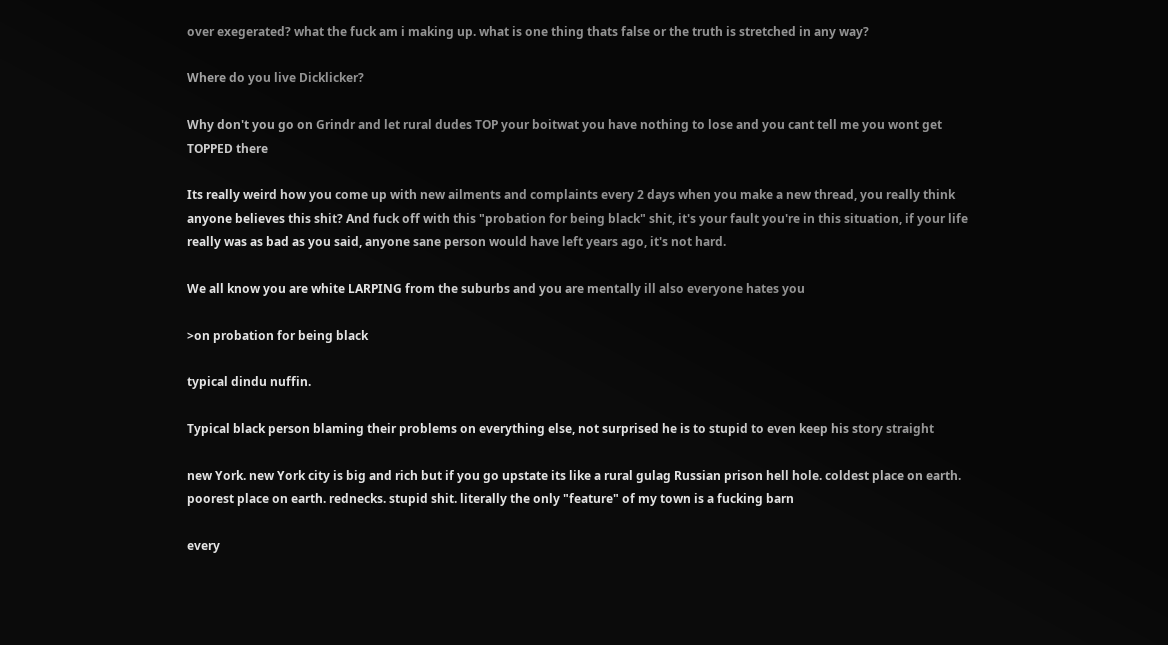over exegerated? what the fuck am i making up. what is one thing thats false or the truth is stretched in any way?

Where do you live Dicklicker?

Why don't you go on Grindr and let rural dudes TOP your boitwat you have nothing to lose and you cant tell me you wont get TOPPED there

Its really weird how you come up with new ailments and complaints every 2 days when you make a new thread, you really think anyone believes this shit? And fuck off with this "probation for being black" shit, it's your fault you're in this situation, if your life really was as bad as you said, anyone sane person would have left years ago, it's not hard.

We all know you are white LARPING from the suburbs and you are mentally ill also everyone hates you

>on probation for being black

typical dindu nuffin.

Typical black person blaming their problems on everything else, not surprised he is to stupid to even keep his story straight

new York. new York city is big and rich but if you go upstate its like a rural gulag Russian prison hell hole. coldest place on earth. poorest place on earth. rednecks. stupid shit. literally the only "feature" of my town is a fucking barn

every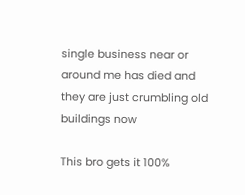single business near or around me has died and they are just crumbling old buildings now

This bro gets it 100%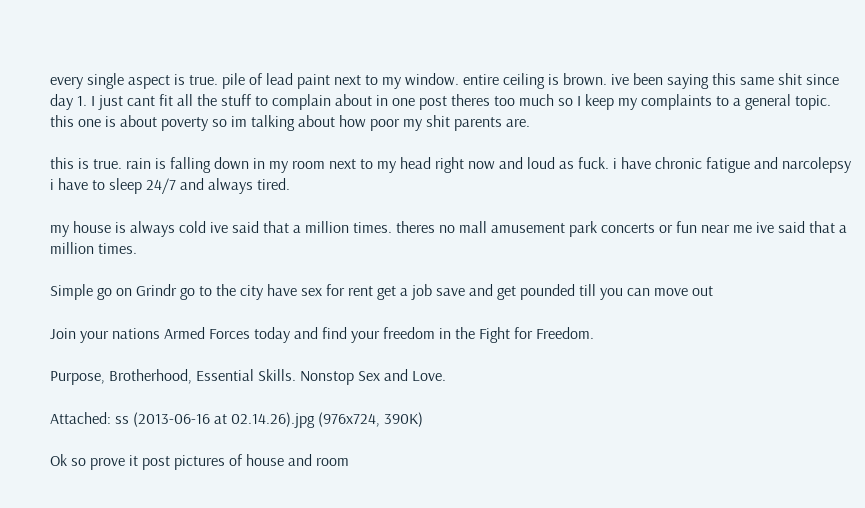every single aspect is true. pile of lead paint next to my window. entire ceiling is brown. ive been saying this same shit since day 1. I just cant fit all the stuff to complain about in one post theres too much so I keep my complaints to a general topic. this one is about poverty so im talking about how poor my shit parents are.

this is true. rain is falling down in my room next to my head right now and loud as fuck. i have chronic fatigue and narcolepsy i have to sleep 24/7 and always tired.

my house is always cold ive said that a million times. theres no mall amusement park concerts or fun near me ive said that a million times.

Simple go on Grindr go to the city have sex for rent get a job save and get pounded till you can move out

Join your nations Armed Forces today and find your freedom in the Fight for Freedom.

Purpose, Brotherhood, Essential Skills. Nonstop Sex and Love.

Attached: ss (2013-06-16 at 02.14.26).jpg (976x724, 390K)

Ok so prove it post pictures of house and room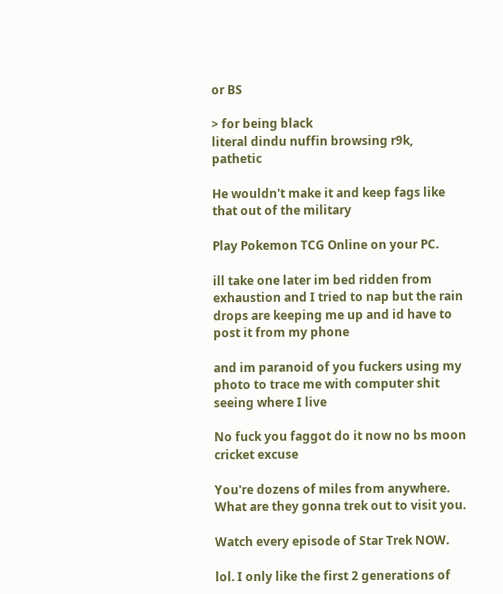or BS

> for being black
literal dindu nuffin browsing r9k, pathetic

He wouldn't make it and keep fags like that out of the military

Play Pokemon TCG Online on your PC.

ill take one later im bed ridden from exhaustion and I tried to nap but the rain drops are keeping me up and id have to post it from my phone

and im paranoid of you fuckers using my photo to trace me with computer shit seeing where I live

No fuck you faggot do it now no bs moon cricket excuse

You're dozens of miles from anywhere. What are they gonna trek out to visit you.

Watch every episode of Star Trek NOW.

lol. I only like the first 2 generations of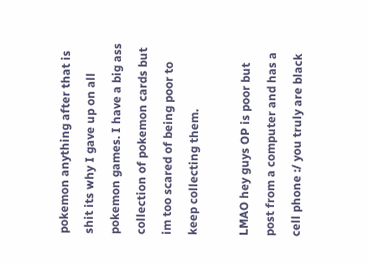pokemon anything after that is shit its why I gave up on all pokemon games. I have a big ass collection of pokemon cards but im too scared of being poor to keep collecting them.

LMAO hey guys OP is poor but post from a computer and has a cell phone :/ you truly are black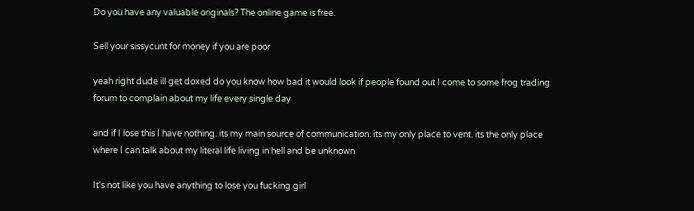Do you have any valuable originals? The online game is free.

Sell your sissycunt for money if you are poor

yeah right dude ill get doxed do you know how bad it would look if people found out I come to some frog trading forum to complain about my life every single day

and if I lose this I have nothing. its my main source of communication. its my only place to vent. its the only place where I can talk about my literal life living in hell and be unknown

It's not like you have anything to lose you fucking girl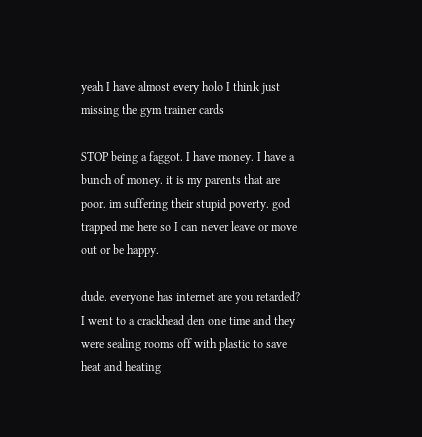yeah I have almost every holo I think just missing the gym trainer cards

STOP being a faggot. I have money. I have a bunch of money. it is my parents that are poor. im suffering their stupid poverty. god trapped me here so I can never leave or move out or be happy.

dude. everyone has internet are you retarded? I went to a crackhead den one time and they were sealing rooms off with plastic to save heat and heating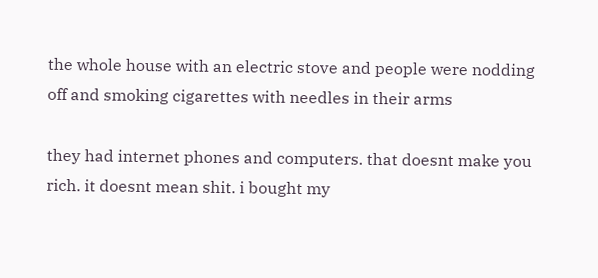the whole house with an electric stove and people were nodding off and smoking cigarettes with needles in their arms

they had internet phones and computers. that doesnt make you rich. it doesnt mean shit. i bought my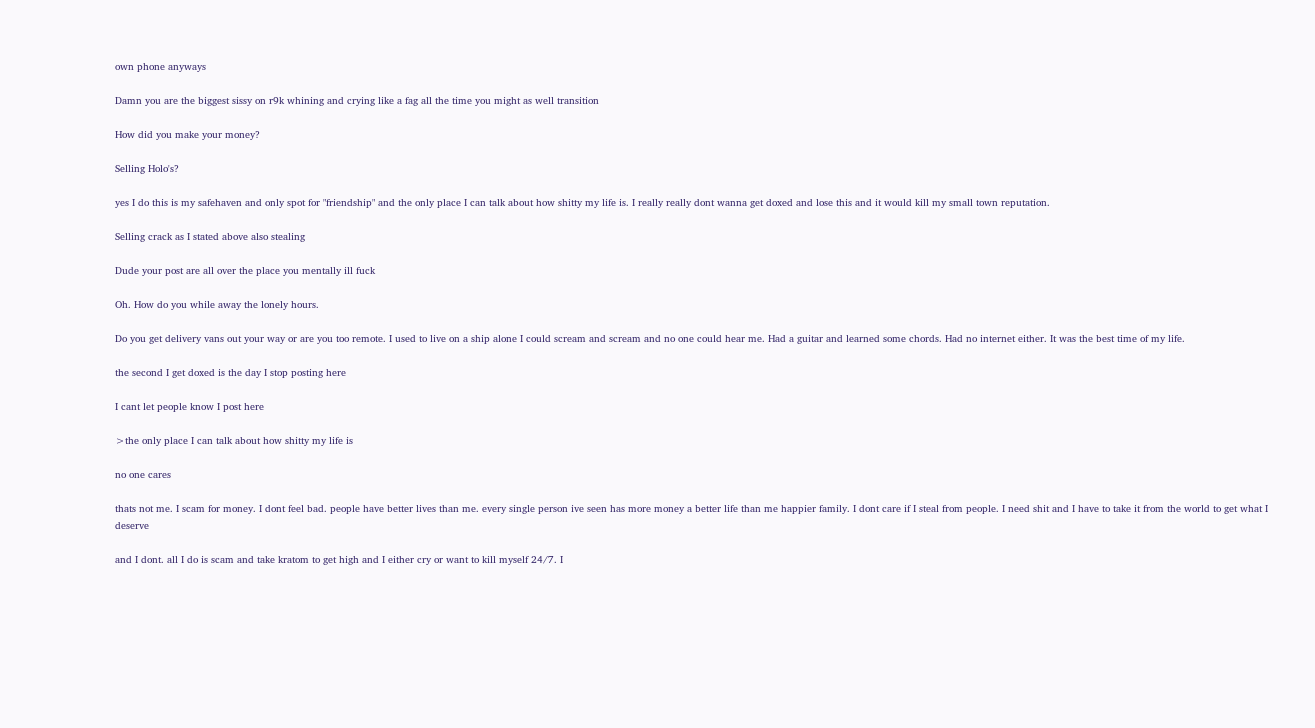own phone anyways

Damn you are the biggest sissy on r9k whining and crying like a fag all the time you might as well transition

How did you make your money?

Selling Holo's?

yes I do this is my safehaven and only spot for "friendship" and the only place I can talk about how shitty my life is. I really really dont wanna get doxed and lose this and it would kill my small town reputation.

Selling crack as I stated above also stealing

Dude your post are all over the place you mentally ill fuck

Oh. How do you while away the lonely hours.

Do you get delivery vans out your way or are you too remote. I used to live on a ship alone I could scream and scream and no one could hear me. Had a guitar and learned some chords. Had no internet either. It was the best time of my life.

the second I get doxed is the day I stop posting here

I cant let people know I post here

>the only place I can talk about how shitty my life is

no one cares

thats not me. I scam for money. I dont feel bad. people have better lives than me. every single person ive seen has more money a better life than me happier family. I dont care if I steal from people. I need shit and I have to take it from the world to get what I deserve

and I dont. all I do is scam and take kratom to get high and I either cry or want to kill myself 24/7. I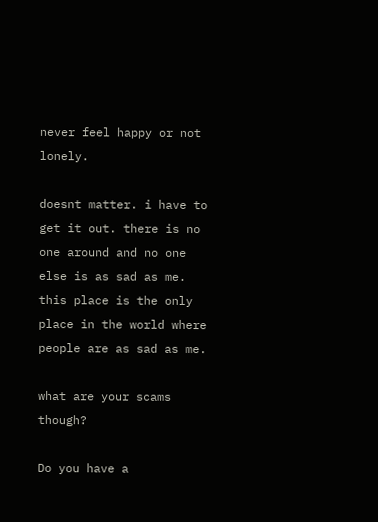never feel happy or not lonely.

doesnt matter. i have to get it out. there is no one around and no one else is as sad as me. this place is the only place in the world where people are as sad as me.

what are your scams though?

Do you have a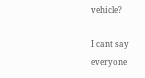vehicle?

I cant say everyone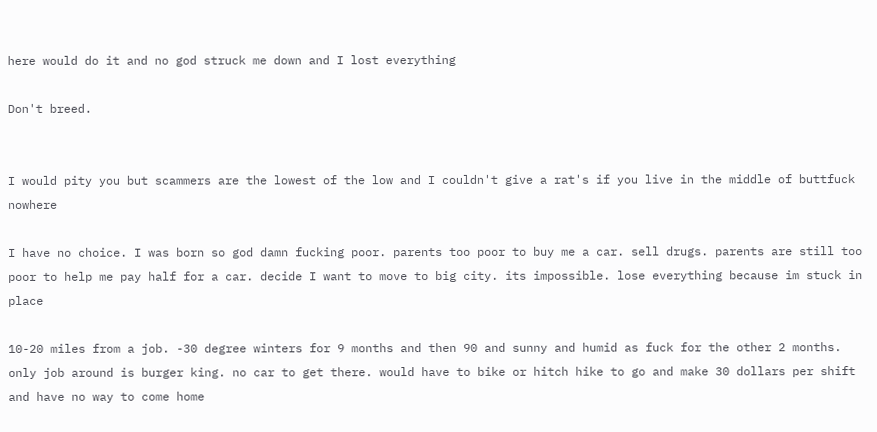here would do it and no god struck me down and I lost everything

Don't breed.


I would pity you but scammers are the lowest of the low and I couldn't give a rat's if you live in the middle of buttfuck nowhere

I have no choice. I was born so god damn fucking poor. parents too poor to buy me a car. sell drugs. parents are still too poor to help me pay half for a car. decide I want to move to big city. its impossible. lose everything because im stuck in place

10-20 miles from a job. -30 degree winters for 9 months and then 90 and sunny and humid as fuck for the other 2 months. only job around is burger king. no car to get there. would have to bike or hitch hike to go and make 30 dollars per shift and have no way to come home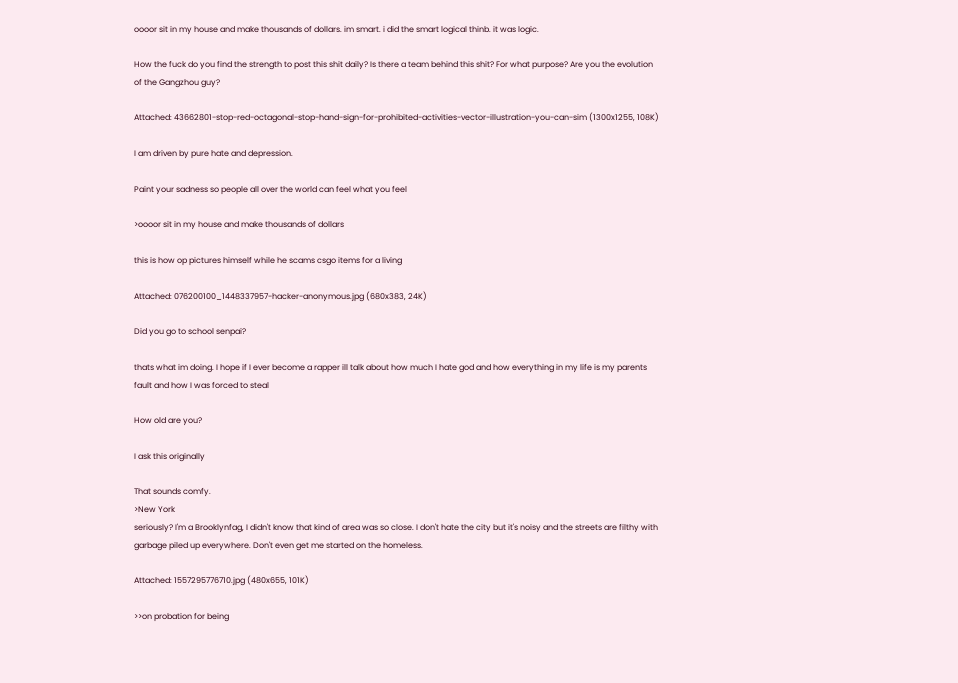oooor sit in my house and make thousands of dollars. im smart. i did the smart logical thinb. it was logic.

How the fuck do you find the strength to post this shit daily? Is there a team behind this shit? For what purpose? Are you the evolution of the Gangzhou guy?

Attached: 43662801-stop-red-octagonal-stop-hand-sign-for-prohibited-activities-vector-illustration-you-can-sim (1300x1255, 108K)

I am driven by pure hate and depression.

Paint your sadness so people all over the world can feel what you feel

>oooor sit in my house and make thousands of dollars

this is how op pictures himself while he scams csgo items for a living

Attached: 076200100_1448337957-hacker-anonymous.jpg (680x383, 24K)

Did you go to school senpai?

thats what im doing. I hope if I ever become a rapper ill talk about how much I hate god and how everything in my life is my parents fault and how I was forced to steal

How old are you?

I ask this originally

That sounds comfy.
>New York
seriously? I'm a Brooklynfag, I didn't know that kind of area was so close. I don't hate the city but it's noisy and the streets are filthy with garbage piled up everywhere. Don't even get me started on the homeless.

Attached: 1557295776710.jpg (480x655, 101K)

>>on probation for being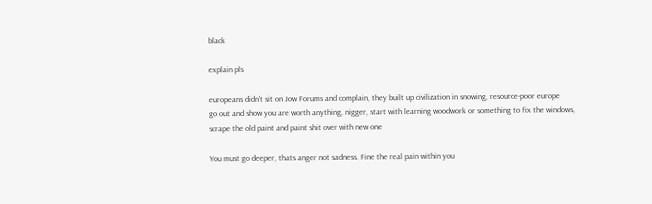black

explain pls

europeans didn't sit on Jow Forums and complain, they built up civilization in snowing, resource-poor europe
go out and show you are worth anything, nigger, start with learning woodwork or something to fix the windows, scrape the old paint and paint shit over with new one

You must go deeper, thats anger not sadness. Fine the real pain within you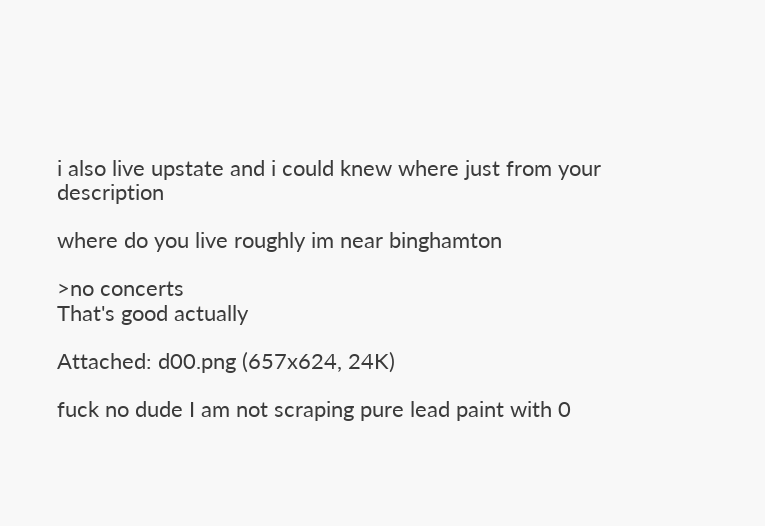i also live upstate and i could knew where just from your description

where do you live roughly im near binghamton

>no concerts
That's good actually

Attached: d00.png (657x624, 24K)

fuck no dude I am not scraping pure lead paint with 0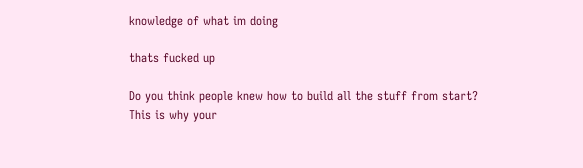knowledge of what im doing

thats fucked up

Do you think people knew how to build all the stuff from start? This is why your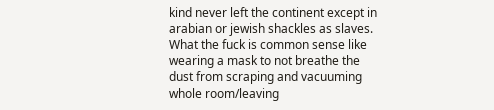kind never left the continent except in arabian or jewish shackles as slaves. What the fuck is common sense like wearing a mask to not breathe the dust from scraping and vacuuming whole room/leaving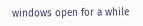windows open for a while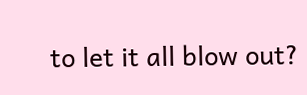to let it all blow out?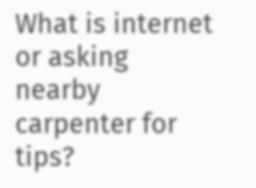What is internet or asking nearby carpenter for tips?